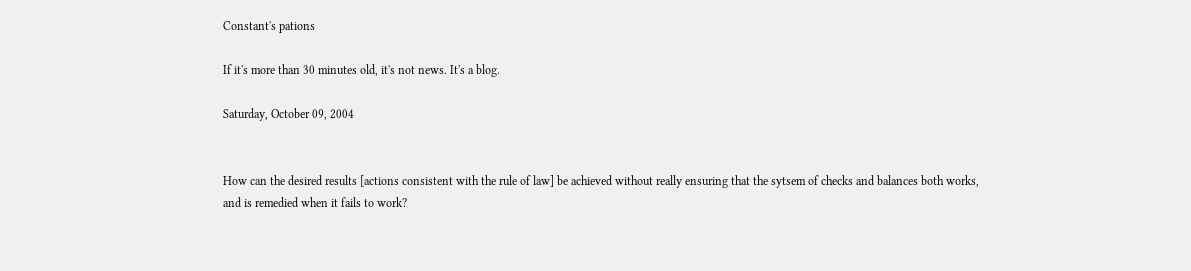Constant's pations

If it's more than 30 minutes old, it's not news. It's a blog.

Saturday, October 09, 2004


How can the desired results [actions consistent with the rule of law] be achieved without really ensuring that the sytsem of checks and balances both works, and is remedied when it fails to work?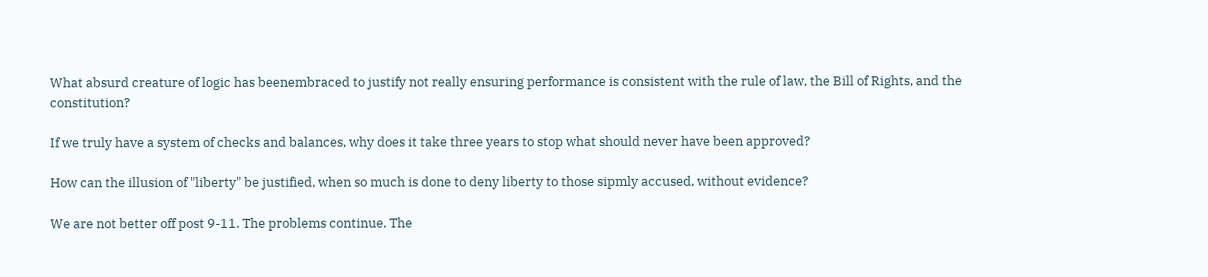What absurd creature of logic has beenembraced to justify not really ensuring performance is consistent with the rule of law, the Bill of Rights, and the constitution?

If we truly have a system of checks and balances, why does it take three years to stop what should never have been approved?

How can the illusion of "liberty" be justified, when so much is done to deny liberty to those sipmly accused, without evidence?

We are not better off post 9-11. The problems continue. The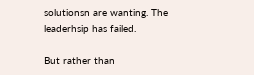solutionsn are wanting. The leaderhsip has failed.

But rather than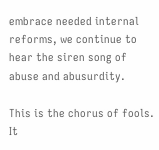embrace needed internal reforms, we continue to hear the siren song of abuse and abusurdity.

This is the chorus of fools. It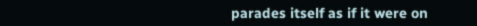parades itself as if it were on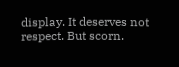display. It deserves not respect. But scorn.